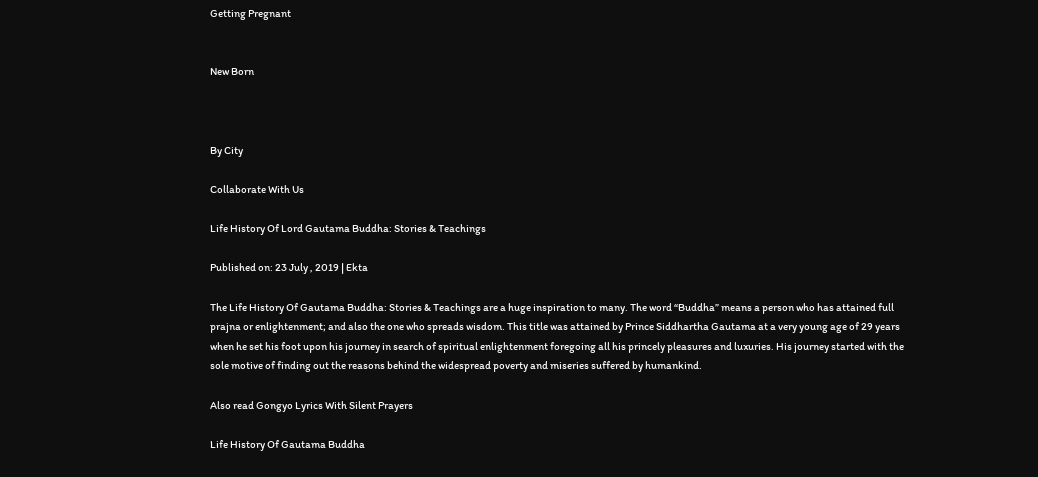Getting Pregnant


New Born



By City

Collaborate With Us

Life History Of Lord Gautama Buddha: Stories & Teachings

Published on: 23 July , 2019 | Ekta

The Life History Of Gautama Buddha: Stories & Teachings are a huge inspiration to many. The word “Buddha” means a person who has attained full prajna or enlightenment; and also the one who spreads wisdom. This title was attained by Prince Siddhartha Gautama at a very young age of 29 years when he set his foot upon his journey in search of spiritual enlightenment foregoing all his princely pleasures and luxuries. His journey started with the sole motive of finding out the reasons behind the widespread poverty and miseries suffered by humankind.

Also read Gongyo Lyrics With Silent Prayers

Life History Of Gautama Buddha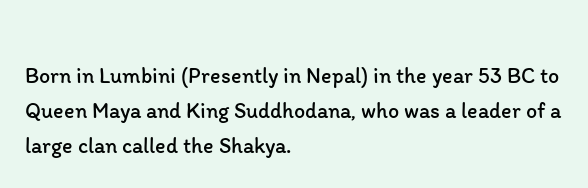Born in Lumbini (Presently in Nepal) in the year 53 BC to Queen Maya and King Suddhodana, who was a leader of a large clan called the Shakya.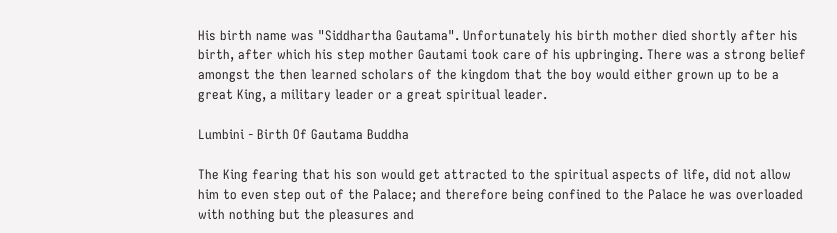His birth name was "Siddhartha Gautama". Unfortunately his birth mother died shortly after his birth, after which his step mother Gautami took care of his upbringing. There was a strong belief amongst the then learned scholars of the kingdom that the boy would either grown up to be a great King, a military leader or a great spiritual leader.

Lumbini - Birth Of Gautama Buddha

The King fearing that his son would get attracted to the spiritual aspects of life, did not allow him to even step out of the Palace; and therefore being confined to the Palace he was overloaded with nothing but the pleasures and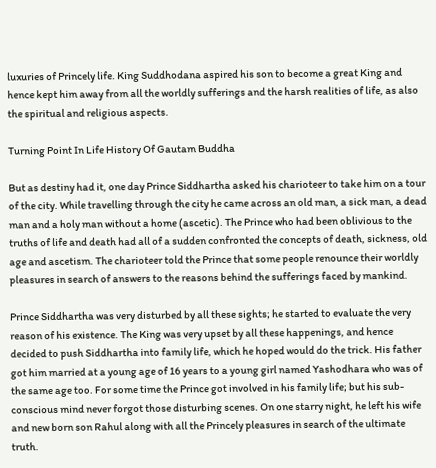luxuries of Princely life. King Suddhodana aspired his son to become a great King and hence kept him away from all the worldly sufferings and the harsh realities of life, as also the spiritual and religious aspects.

Turning Point In Life History Of Gautam Buddha

But as destiny had it, one day Prince Siddhartha asked his charioteer to take him on a tour of the city. While travelling through the city he came across an old man, a sick man, a dead man and a holy man without a home (ascetic). The Prince who had been oblivious to the truths of life and death had all of a sudden confronted the concepts of death, sickness, old age and ascetism. The charioteer told the Prince that some people renounce their worldly pleasures in search of answers to the reasons behind the sufferings faced by mankind.

Prince Siddhartha was very disturbed by all these sights; he started to evaluate the very reason of his existence. The King was very upset by all these happenings, and hence decided to push Siddhartha into family life, which he hoped would do the trick. His father got him married at a young age of 16 years to a young girl named Yashodhara who was of the same age too. For some time the Prince got involved in his family life; but his sub-conscious mind never forgot those disturbing scenes. On one starry night, he left his wife and new born son Rahul along with all the Princely pleasures in search of the ultimate truth.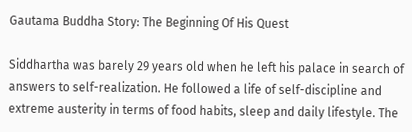Gautama Buddha Story: The Beginning Of His Quest

Siddhartha was barely 29 years old when he left his palace in search of answers to self-realization. He followed a life of self-discipline and extreme austerity in terms of food habits, sleep and daily lifestyle. The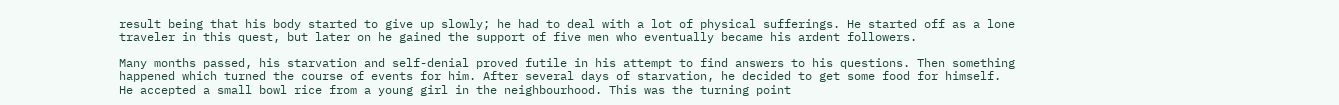result being that his body started to give up slowly; he had to deal with a lot of physical sufferings. He started off as a lone traveler in this quest, but later on he gained the support of five men who eventually became his ardent followers.

Many months passed, his starvation and self-denial proved futile in his attempt to find answers to his questions. Then something happened which turned the course of events for him. After several days of starvation, he decided to get some food for himself. He accepted a small bowl rice from a young girl in the neighbourhood. This was the turning point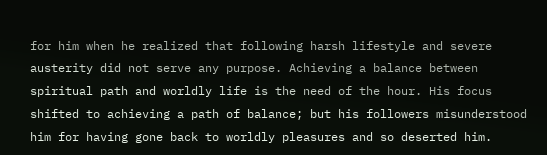for him when he realized that following harsh lifestyle and severe austerity did not serve any purpose. Achieving a balance between spiritual path and worldly life is the need of the hour. His focus shifted to achieving a path of balance; but his followers misunderstood him for having gone back to worldly pleasures and so deserted him.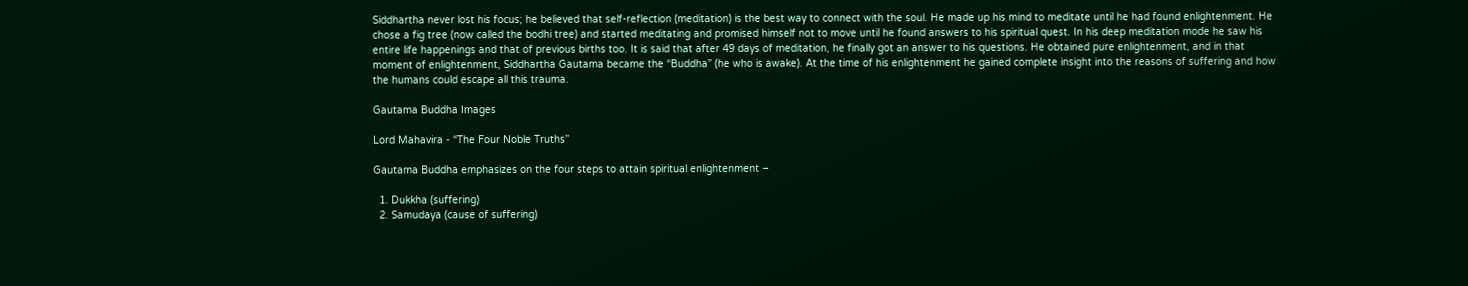Siddhartha never lost his focus; he believed that self-reflection (meditation) is the best way to connect with the soul. He made up his mind to meditate until he had found enlightenment. He chose a fig tree (now called the bodhi tree) and started meditating and promised himself not to move until he found answers to his spiritual quest. In his deep meditation mode he saw his entire life happenings and that of previous births too. It is said that after 49 days of meditation, he finally got an answer to his questions. He obtained pure enlightenment, and in that moment of enlightenment, Siddhartha Gautama became the “Buddha” (he who is awake). At the time of his enlightenment he gained complete insight into the reasons of suffering and how the humans could escape all this trauma.

Gautama Buddha Images

Lord Mahavira - “The Four Noble Truths”

Gautama Buddha emphasizes on the four steps to attain spiritual enlightenment –

  1. Dukkha (suffering)
  2. Samudaya (cause of suffering)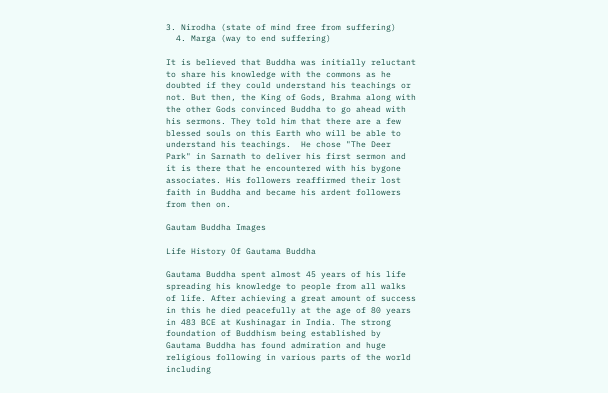3. Nirodha (state of mind free from suffering)
  4. Marga (way to end suffering)

It is believed that Buddha was initially reluctant to share his knowledge with the commons as he doubted if they could understand his teachings or not. But then, the King of Gods, Brahma along with the other Gods convinced Buddha to go ahead with his sermons. They told him that there are a few blessed souls on this Earth who will be able to understand his teachings.  He chose "The Deer Park" in Sarnath to deliver his first sermon and it is there that he encountered with his bygone associates. His followers reaffirmed their lost faith in Buddha and became his ardent followers from then on.

Gautam Buddha Images

Life History Of Gautama Buddha

Gautama Buddha spent almost 45 years of his life spreading his knowledge to people from all walks of life. After achieving a great amount of success in this he died peacefully at the age of 80 years in 483 BCE at Kushinagar in India. The strong foundation of Buddhism being established by Gautama Buddha has found admiration and huge religious following in various parts of the world including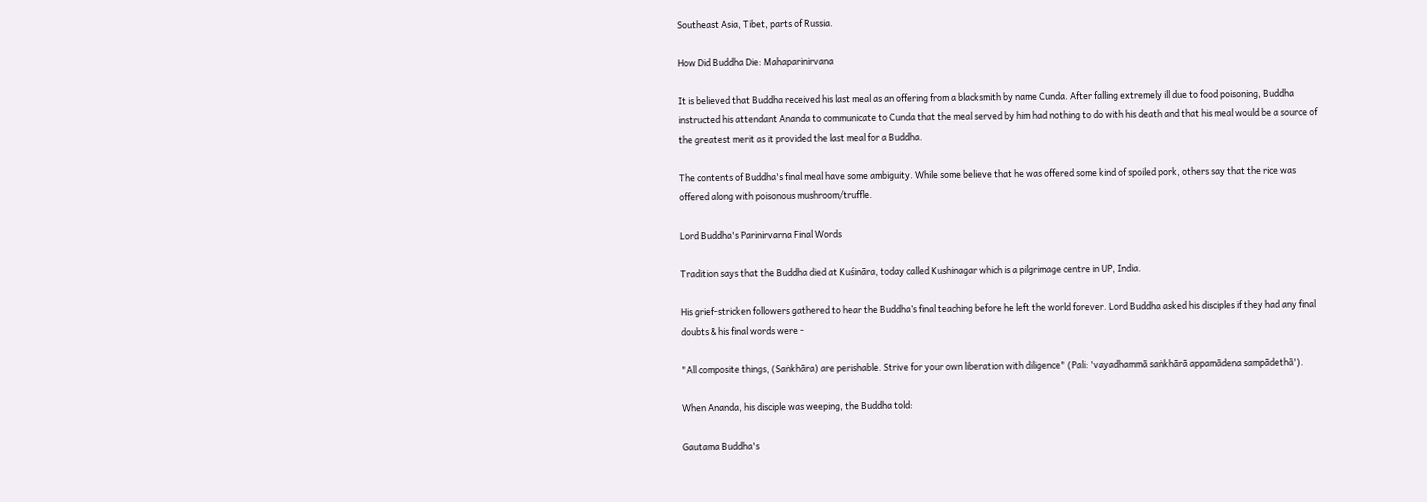Southeast Asia, Tibet, parts of Russia.

How Did Buddha Die: Mahaparinirvana

It is believed that Buddha received his last meal as an offering from a blacksmith by name Cunda. After falling extremely ill due to food poisoning, Buddha instructed his attendant Ananda to communicate to Cunda that the meal served by him had nothing to do with his death and that his meal would be a source of the greatest merit as it provided the last meal for a Buddha.

The contents of Buddha's final meal have some ambiguity. While some believe that he was offered some kind of spoiled pork, others say that the rice was offered along with poisonous mushroom/truffle.

Lord Buddha's Parinirvarna Final Words

Tradition says that the Buddha died at Kuśināra, today called Kushinagar which is a pilgrimage centre in UP, India.

His grief-stricken followers gathered to hear the Buddha’s final teaching before he left the world forever. Lord Buddha asked his disciples if they had any final doubts & his final words were -

"All composite things, (Saṅkhāra) are perishable. Strive for your own liberation with diligence" (Pali: 'vayadhammā saṅkhārā appamādena sampādethā').

When Ananda, his disciple was weeping, the Buddha told:

Gautama Buddha's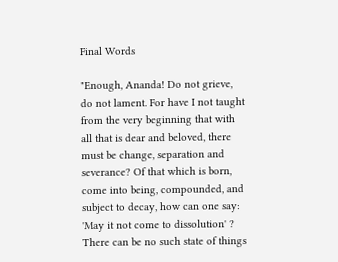Final Words

"Enough, Ananda! Do not grieve, do not lament. For have I not taught from the very beginning that with all that is dear and beloved, there must be change, separation and severance? Of that which is born, come into being, compounded, and subject to decay, how can one say: 'May it not come to dissolution' ? There can be no such state of things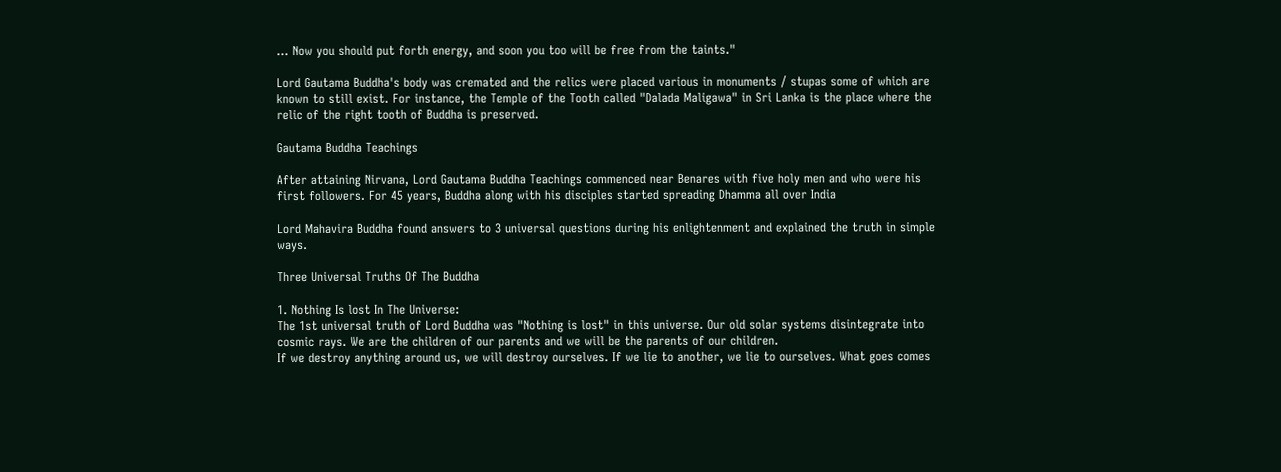... Now you should put forth energy, and soon you too will be free from the taints."

Lord Gautama Buddha's body was cremated and the relics were placed various in monuments / stupas some of which are known to still exist. For instance, the Temple of the Tooth called "Dalada Maligawa" in Sri Lanka is the place where the relic of the right tooth of Buddha is preserved.

Gautama Buddha Teachings

After attaining Nirvana, Lord Gautama Buddha Teachings commenced near Benares with five holy men and who were his first followers. For 45 years, Buddha along with his disciples started spreading Dhamma all over India

Lord Mahavira Buddha found answers to 3 universal questions during his enlightenment and explained the truth in simple ways.

Three Universal Truths Of The Buddha

1. Nothing Is lost In The Universe:
The 1st universal truth of Lord Buddha was "Nothing is lost" in this universe. Our old solar systems disintegrate into cosmic rays. We are the children of our parents and we will be the parents of our children.
If we destroy anything around us, we will destroy ourselves. If we lie to another, we lie to ourselves. What goes comes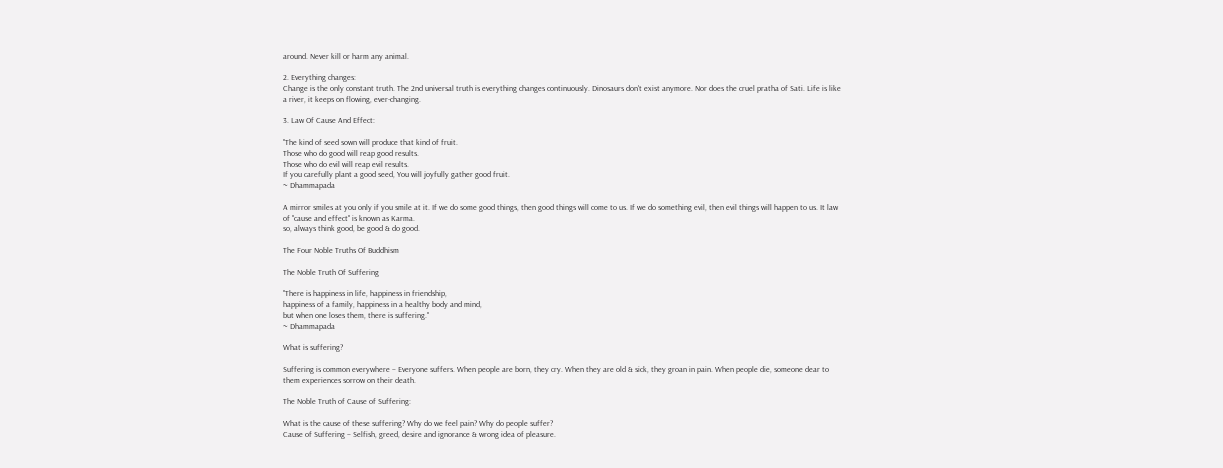around. Never kill or harm any animal.

2. Everything changes:
Change is the only constant truth. The 2nd universal truth is everything changes continuously. Dinosaurs don't exist anymore. Nor does the cruel pratha of Sati. Life is like a river, it keeps on flowing, ever-changing.

3. Law Of Cause And Effect:

"The kind of seed sown will produce that kind of fruit.
Those who do good will reap good results.
Those who do evil will reap evil results.
If you carefully plant a good seed, You will joyfully gather good fruit.
~ Dhammapada

A mirror smiles at you only if you smile at it. If we do some good things, then good things will come to us. If we do something evil, then evil things will happen to us. It law of "cause and effect" is known as Karma.
so, always think good, be good & do good.

The Four Noble Truths Of Buddhism

The Noble Truth Of Suffering

"There is happiness in life, happiness in friendship,
happiness of a family, happiness in a healthy body and mind,
but when one loses them, there is suffering."
~ Dhammapada

What is suffering?

Suffering is common everywhere – Everyone suffers. When people are born, they cry. When they are old & sick, they groan in pain. When people die, someone dear to them experiences sorrow on their death.

The Noble Truth of Cause of Suffering:

What is the cause of these suffering? Why do we feel pain? Why do people suffer?
Cause of Suffering – Selfish, greed, desire and ignorance & wrong idea of pleasure.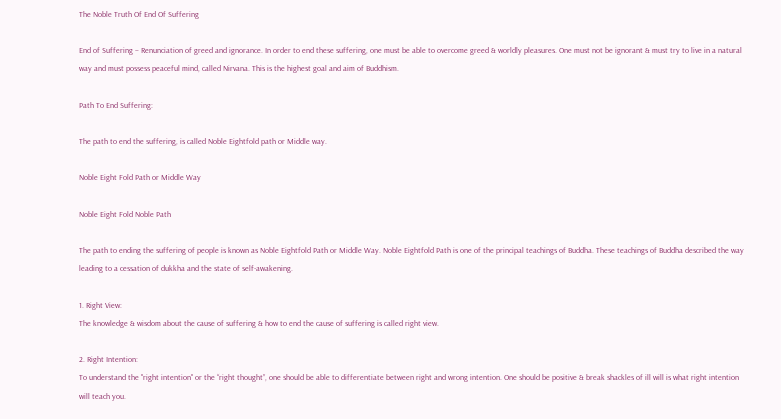The Noble Truth Of End Of Suffering

End of Suffering – Renunciation of greed and ignorance. In order to end these suffering, one must be able to overcome greed & worldly pleasures. One must not be ignorant & must try to live in a natural way and must possess peaceful mind, called Nirvana. This is the highest goal and aim of Buddhism.

Path To End Suffering:

The path to end the suffering, is called Noble Eightfold path or Middle way.

Noble Eight Fold Path or Middle Way

Noble Eight Fold Noble Path

The path to ending the suffering of people is known as Noble Eightfold Path or Middle Way. Noble Eightfold Path is one of the principal teachings of Buddha. These teachings of Buddha described the way leading to a cessation of dukkha and the state of self-awakening.

1. Right View:
The knowledge & wisdom about the cause of suffering & how to end the cause of suffering is called right view.

2. Right Intention:
To understand the "right intention" or the “right thought”, one should be able to differentiate between right and wrong intention. One should be positive & break shackles of ill will is what right intention will teach you.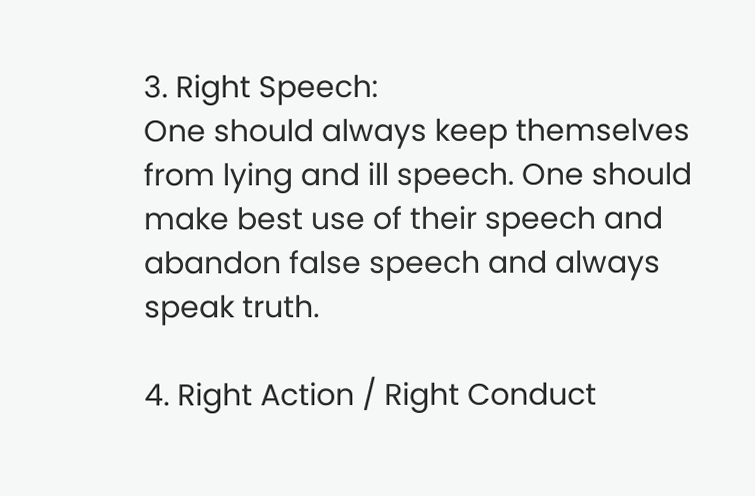3. Right Speech:
One should always keep themselves from lying and ill speech. One should make best use of their speech and abandon false speech and always speak truth.

4. Right Action / Right Conduct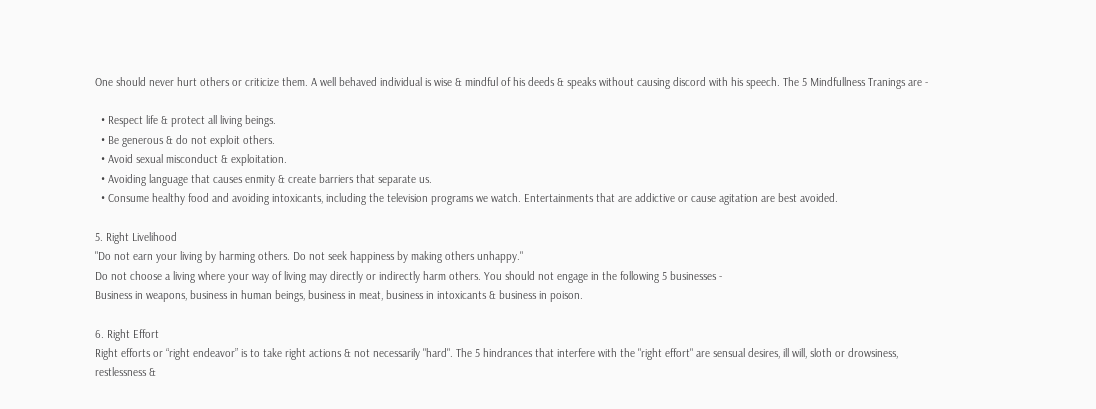One should never hurt others or criticize them. A well behaved individual is wise & mindful of his deeds & speaks without causing discord with his speech. The 5 Mindfullness Tranings are -

  • Respect life & protect all living beings.
  • Be generous & do not exploit others.
  • Avoid sexual misconduct & exploitation.
  • Avoiding language that causes enmity & create barriers that separate us.
  • Consume healthy food and avoiding intoxicants, including the television programs we watch. Entertainments that are addictive or cause agitation are best avoided.

5. Right Livelihood
"Do not earn your living by harming others. Do not seek happiness by making others unhappy."
Do not choose a living where your way of living may directly or indirectly harm others. You should not engage in the following 5 businesses -
Business in weapons, business in human beings, business in meat, business in intoxicants & business in poison.

6. Right Effort
Right efforts or “right endeavor” is to take right actions & not necessarily "hard". The 5 hindrances that interfere with the "right effort" are sensual desires, ill will, sloth or drowsiness, restlessness &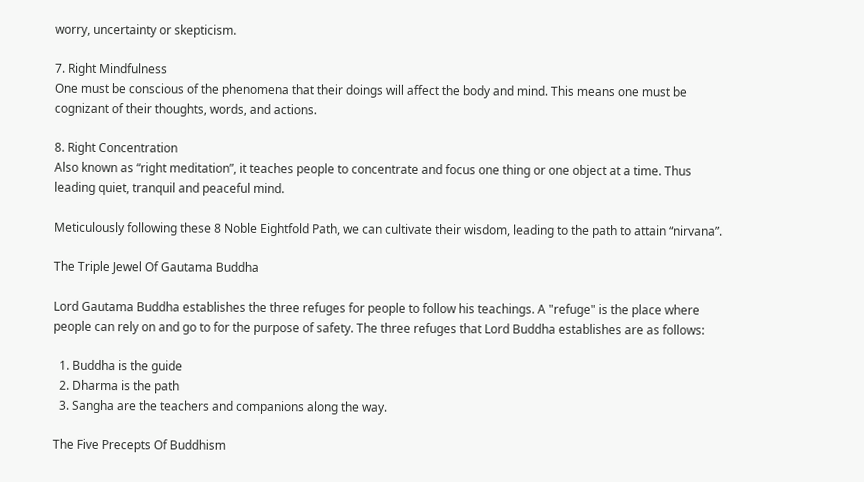worry, uncertainty or skepticism.

7. Right Mindfulness
One must be conscious of the phenomena that their doings will affect the body and mind. This means one must be cognizant of their thoughts, words, and actions.

8. Right Concentration
Also known as “right meditation”, it teaches people to concentrate and focus one thing or one object at a time. Thus leading quiet, tranquil and peaceful mind.

Meticulously following these 8 Noble Eightfold Path, we can cultivate their wisdom, leading to the path to attain “nirvana”.

The Triple Jewel Of Gautama Buddha

Lord Gautama Buddha establishes the three refuges for people to follow his teachings. A "refuge" is the place where people can rely on and go to for the purpose of safety. The three refuges that Lord Buddha establishes are as follows:

  1. Buddha is the guide
  2. Dharma is the path
  3. Sangha are the teachers and companions along the way.

The Five Precepts Of Buddhism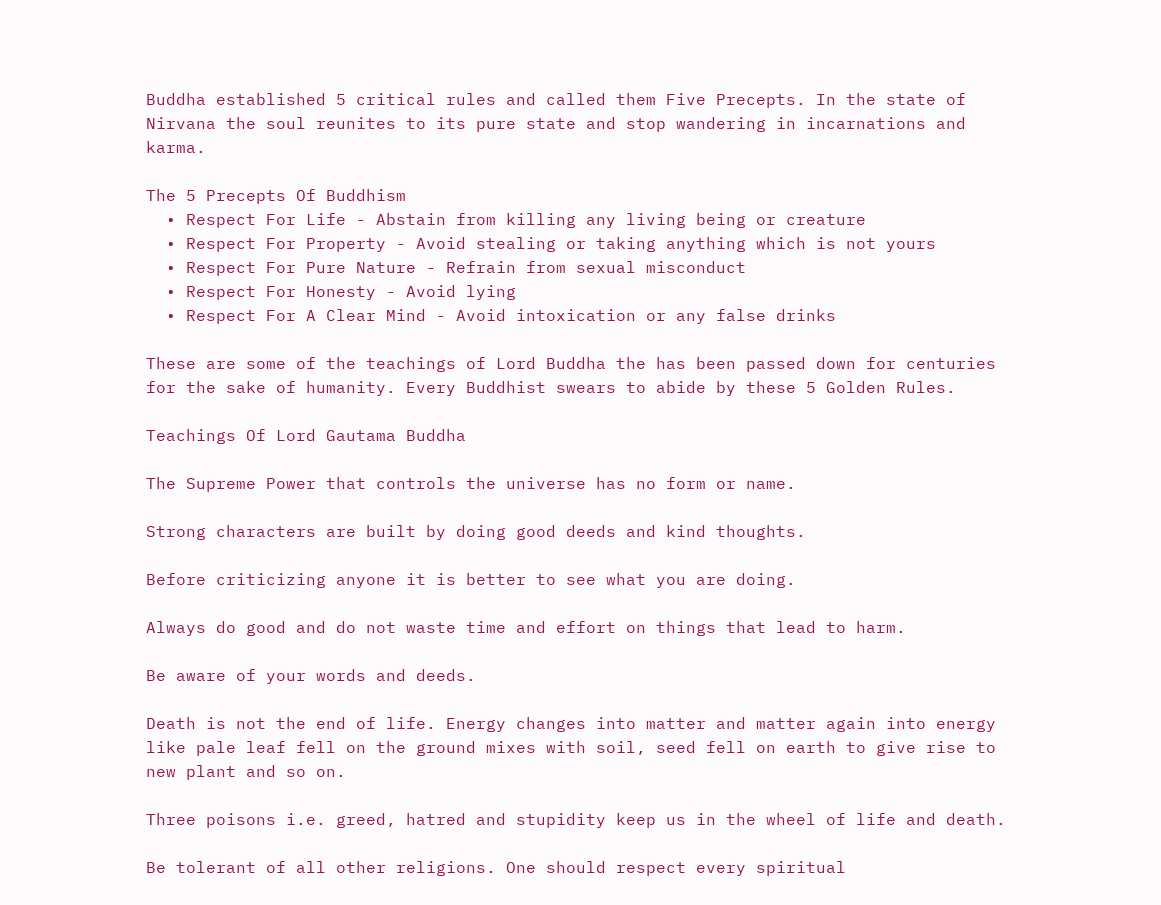Buddha established 5 critical rules and called them Five Precepts. In the state of Nirvana the soul reunites to its pure state and stop wandering in incarnations and karma.

The 5 Precepts Of Buddhism
  • Respect For Life - Abstain from killing any living being or creature
  • Respect For Property - Avoid stealing or taking anything which is not yours
  • Respect For Pure Nature - Refrain from sexual misconduct
  • Respect For Honesty - Avoid lying
  • Respect For A Clear Mind - Avoid intoxication or any false drinks

These are some of the teachings of Lord Buddha the has been passed down for centuries for the sake of humanity. Every Buddhist swears to abide by these 5 Golden Rules.

Teachings Of Lord Gautama Buddha

The Supreme Power that controls the universe has no form or name.

Strong characters are built by doing good deeds and kind thoughts.

Before criticizing anyone it is better to see what you are doing.

Always do good and do not waste time and effort on things that lead to harm.

Be aware of your words and deeds.

Death is not the end of life. Energy changes into matter and matter again into energy like pale leaf fell on the ground mixes with soil, seed fell on earth to give rise to new plant and so on.

Three poisons i.e. greed, hatred and stupidity keep us in the wheel of life and death.

Be tolerant of all other religions. One should respect every spiritual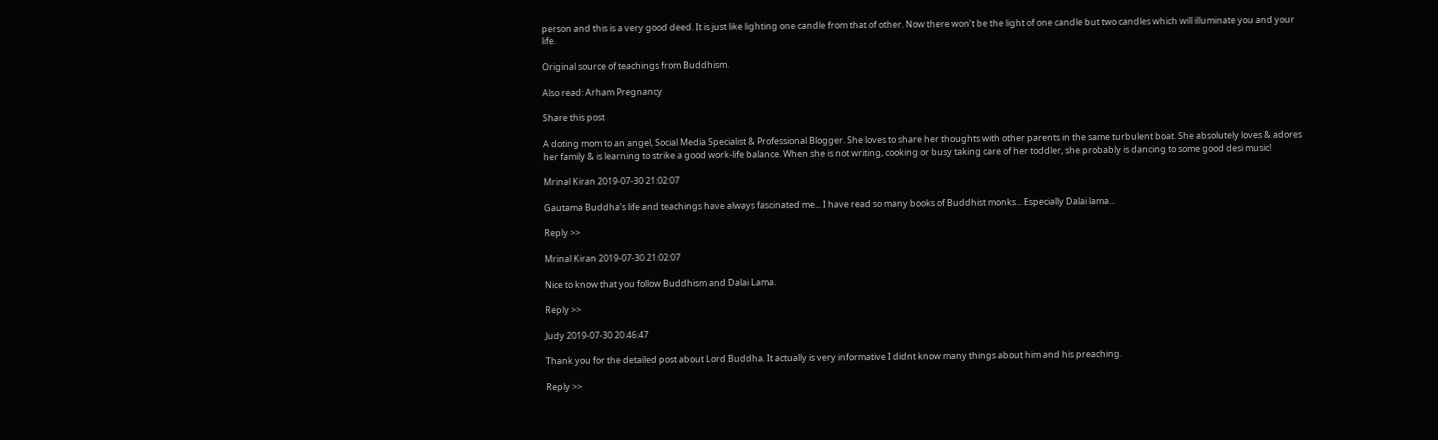person and this is a very good deed. It is just like lighting one candle from that of other. Now there won’t be the light of one candle but two candles which will illuminate you and your life.

Original source of teachings from Buddhism.

Also read: Arham Pregnancy

Share this post

A doting mom to an angel, Social Media Specialist & Professional Blogger. She loves to share her thoughts with other parents in the same turbulent boat. She absolutely loves & adores her family & is learning to strike a good work-life balance. When she is not writing, cooking or busy taking care of her toddler, she probably is dancing to some good desi music!

Mrinal Kiran 2019-07-30 21:02:07

Gautama Buddha's life and teachings have always fascinated me... I have read so many books of Buddhist monks... Especially Dalai lama...

Reply >>

Mrinal Kiran 2019-07-30 21:02:07

Nice to know that you follow Buddhism and Dalai Lama.

Reply >>

Judy 2019-07-30 20:46:47

Thank you for the detailed post about Lord Buddha. It actually is very informative I didnt know many things about him and his preaching.

Reply >>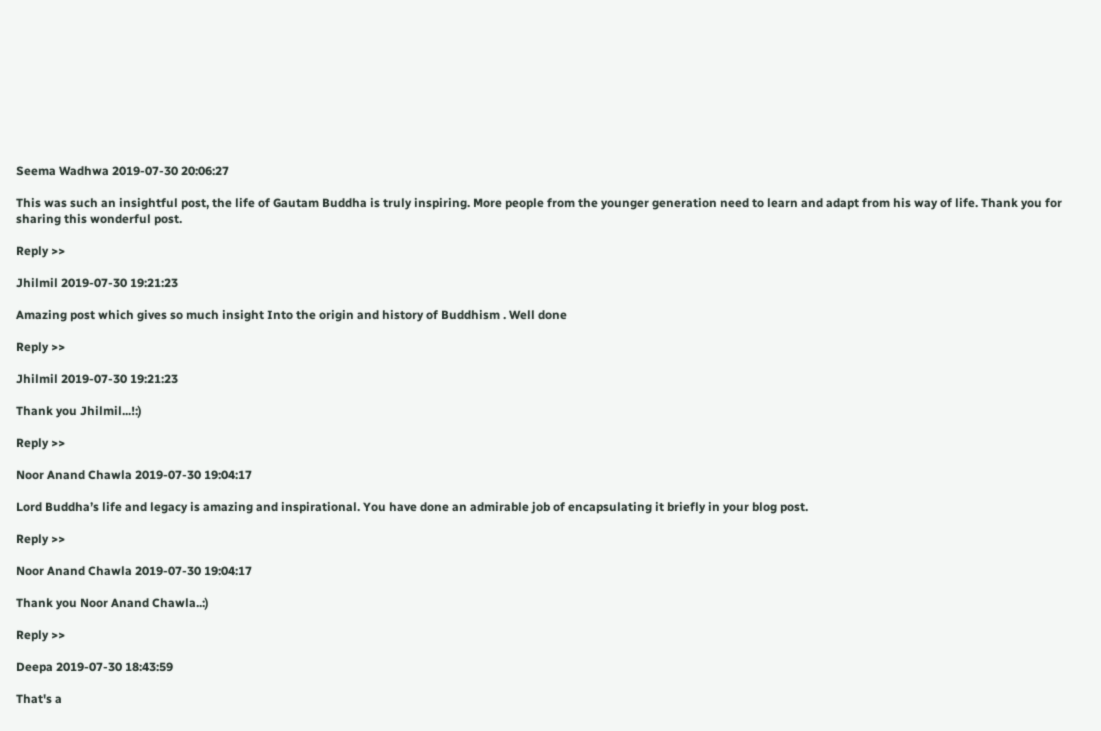Seema Wadhwa 2019-07-30 20:06:27

This was such an insightful post, the life of Gautam Buddha is truly inspiring. More people from the younger generation need to learn and adapt from his way of life. Thank you for sharing this wonderful post.

Reply >>

Jhilmil 2019-07-30 19:21:23

Amazing post which gives so much insight Into the origin and history of Buddhism . Well done

Reply >>

Jhilmil 2019-07-30 19:21:23

Thank you Jhilmil...!:)

Reply >>

Noor Anand Chawla 2019-07-30 19:04:17

Lord Buddha’s life and legacy is amazing and inspirational. You have done an admirable job of encapsulating it briefly in your blog post.

Reply >>

Noor Anand Chawla 2019-07-30 19:04:17

Thank you Noor Anand Chawla..:)

Reply >>

Deepa 2019-07-30 18:43:59

That's a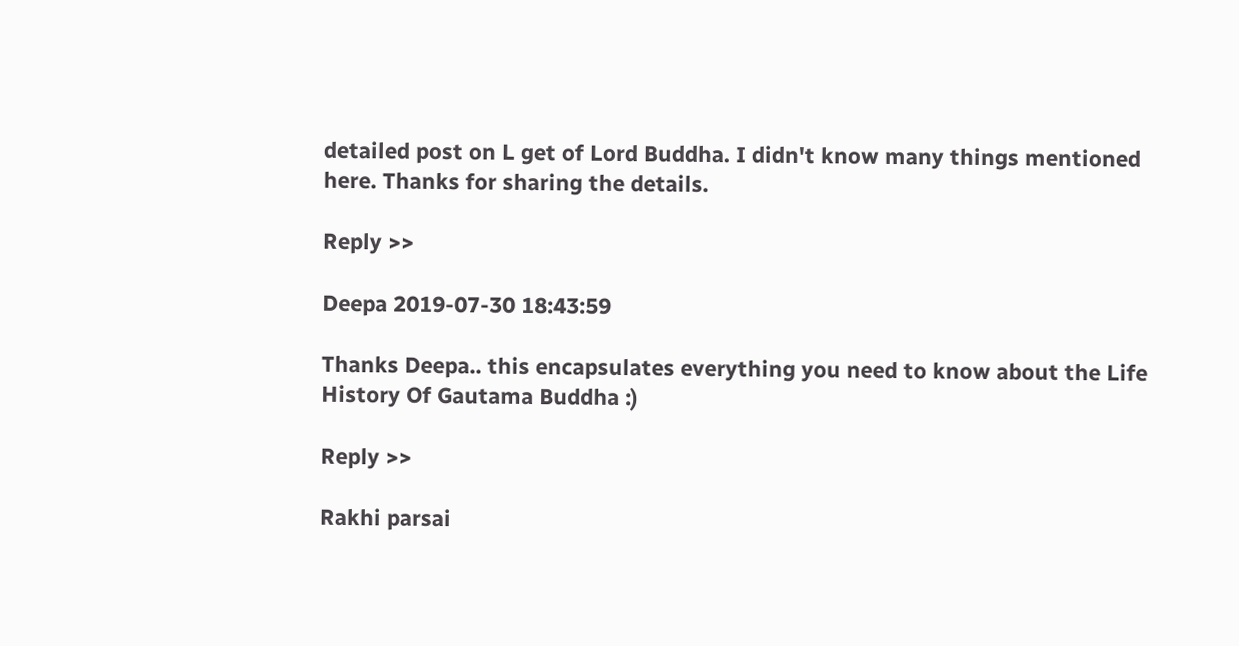detailed post on L get of Lord Buddha. I didn't know many things mentioned here. Thanks for sharing the details.

Reply >>

Deepa 2019-07-30 18:43:59

Thanks Deepa.. this encapsulates everything you need to know about the Life History Of Gautama Buddha :)

Reply >>

Rakhi parsai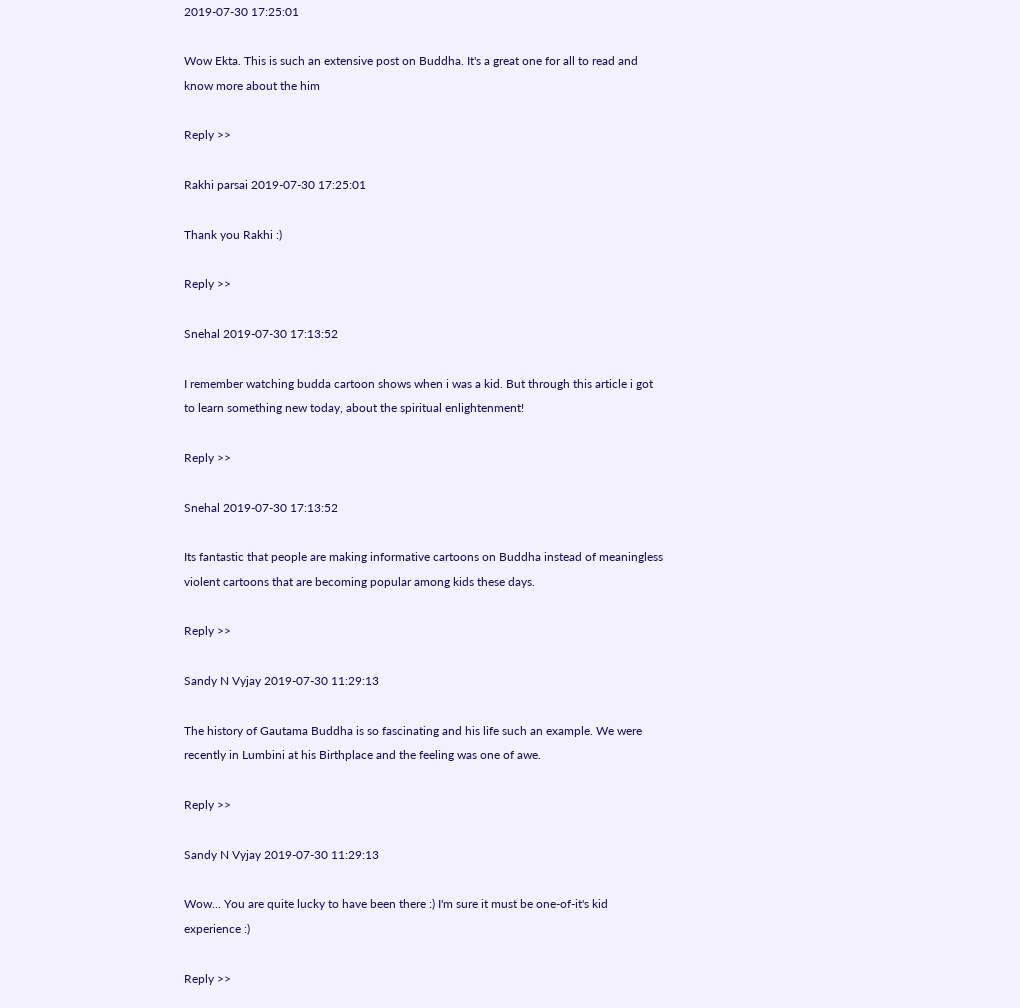2019-07-30 17:25:01

Wow Ekta. This is such an extensive post on Buddha. It's a great one for all to read and know more about the him

Reply >>

Rakhi parsai 2019-07-30 17:25:01

Thank you Rakhi :)

Reply >>

Snehal 2019-07-30 17:13:52

I remember watching budda cartoon shows when i was a kid. But through this article i got to learn something new today, about the spiritual enlightenment!

Reply >>

Snehal 2019-07-30 17:13:52

Its fantastic that people are making informative cartoons on Buddha instead of meaningless violent cartoons that are becoming popular among kids these days.

Reply >>

Sandy N Vyjay 2019-07-30 11:29:13

The history of Gautama Buddha is so fascinating and his life such an example. We were recently in Lumbini at his Birthplace and the feeling was one of awe.

Reply >>

Sandy N Vyjay 2019-07-30 11:29:13

Wow... You are quite lucky to have been there :) I'm sure it must be one-of-it's kid experience :)

Reply >>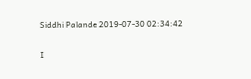Siddhi Palande 2019-07-30 02:34:42

I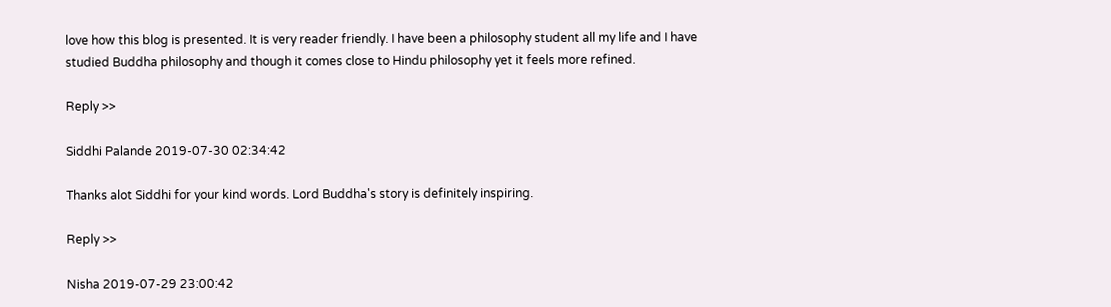love how this blog is presented. It is very reader friendly. I have been a philosophy student all my life and I have studied Buddha philosophy and though it comes close to Hindu philosophy yet it feels more refined.

Reply >>

Siddhi Palande 2019-07-30 02:34:42

Thanks alot Siddhi for your kind words. Lord Buddha's story is definitely inspiring.

Reply >>

Nisha 2019-07-29 23:00:42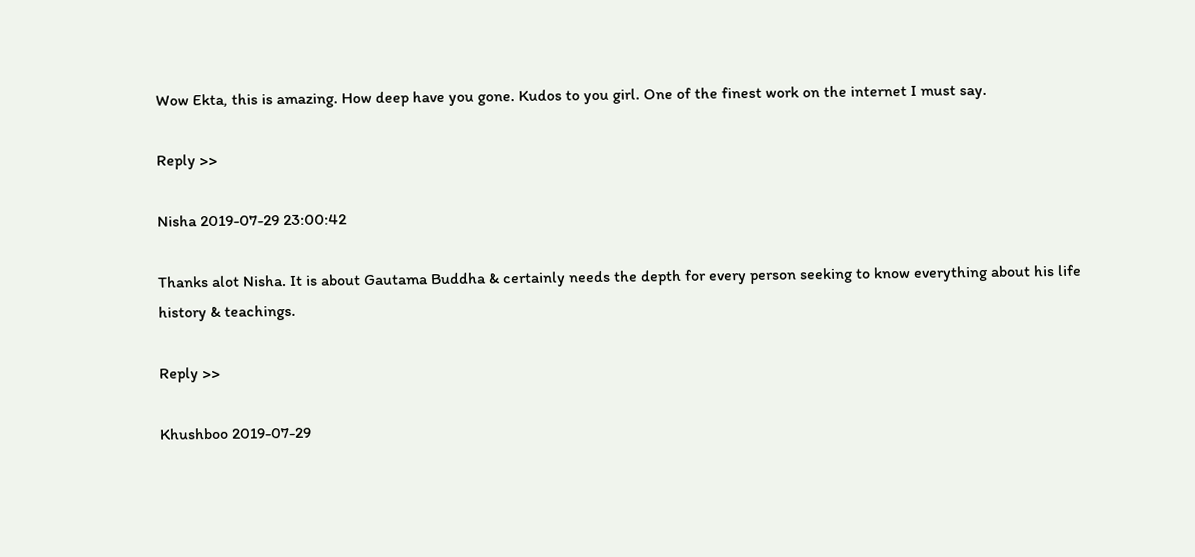Wow Ekta, this is amazing. How deep have you gone. Kudos to you girl. One of the finest work on the internet I must say.

Reply >>

Nisha 2019-07-29 23:00:42

Thanks alot Nisha. It is about Gautama Buddha & certainly needs the depth for every person seeking to know everything about his life history & teachings.

Reply >>

Khushboo 2019-07-29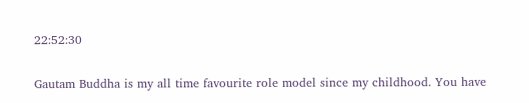22:52:30

Gautam Buddha is my all time favourite role model since my childhood. You have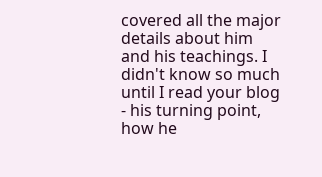covered all the major details about him and his teachings. I didn't know so much until I read your blog - his turning point, how he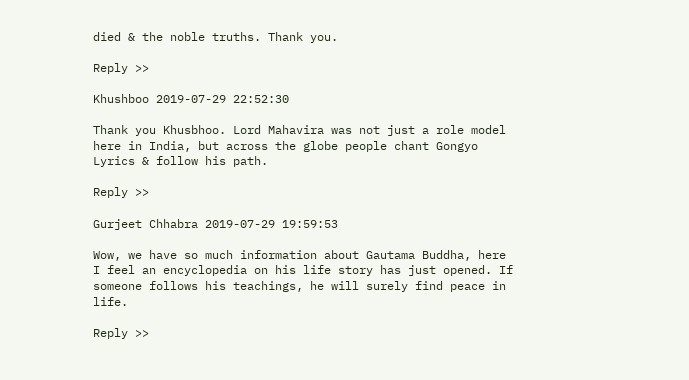died & the noble truths. Thank you.

Reply >>

Khushboo 2019-07-29 22:52:30

Thank you Khusbhoo. Lord Mahavira was not just a role model here in India, but across the globe people chant Gongyo Lyrics & follow his path.

Reply >>

Gurjeet Chhabra 2019-07-29 19:59:53

Wow, we have so much information about Gautama Buddha, here I feel an encyclopedia on his life story has just opened. If someone follows his teachings, he will surely find peace in life.

Reply >>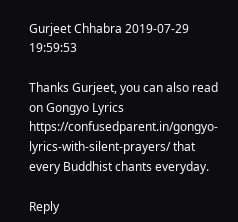Gurjeet Chhabra 2019-07-29 19:59:53

Thanks Gurjeet, you can also read on Gongyo Lyrics https://confusedparent.in/gongyo-lyrics-with-silent-prayers/ that every Buddhist chants everyday.

Reply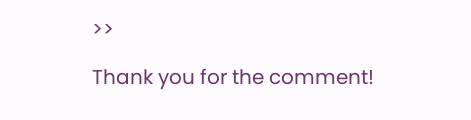>>

Thank you for the comment!